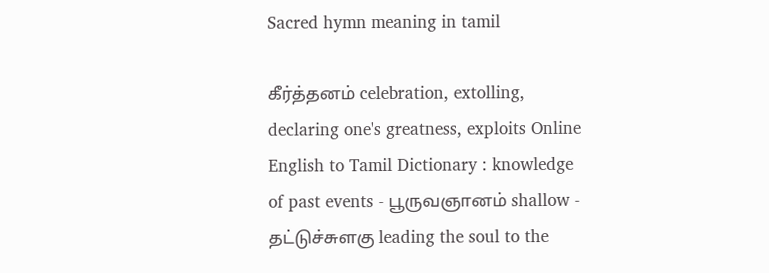Sacred hymn meaning in tamil

கீர்த்தனம் celebration, extolling, declaring one's greatness, exploits Online English to Tamil Dictionary : knowledge of past events - பூருவஞானம் shallow - தட்டுச்சுளகு leading the soul to the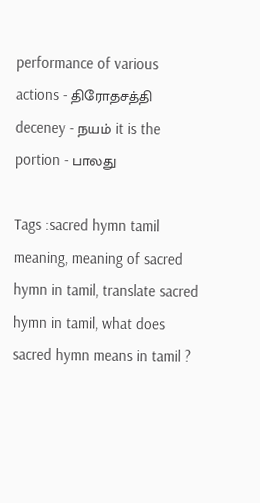performance of various actions - திரோதசத்தி deceney - நயம் it is the portion - பாலது

Tags :sacred hymn tamil meaning, meaning of sacred hymn in tamil, translate sacred hymn in tamil, what does sacred hymn means in tamil ?